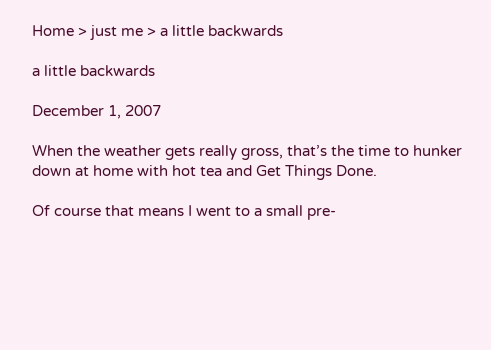Home > just me > a little backwards

a little backwards

December 1, 2007

When the weather gets really gross, that’s the time to hunker down at home with hot tea and Get Things Done.

Of course that means I went to a small pre-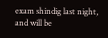exam shindig last night, and will be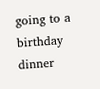going to a birthday dinner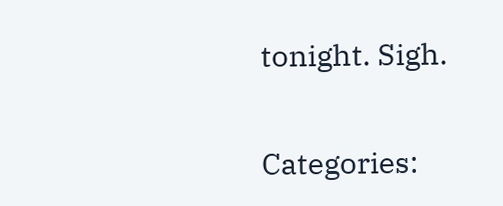tonight. Sigh.

Categories: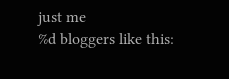just me
%d bloggers like this: